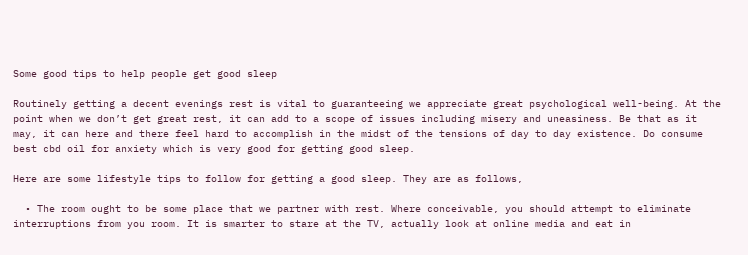Some good tips to help people get good sleep

Routinely getting a decent evenings rest is vital to guaranteeing we appreciate great psychological well-being. At the point when we don’t get great rest, it can add to a scope of issues including misery and uneasiness. Be that as it may, it can here and there feel hard to accomplish in the midst of the tensions of day to day existence. Do consume best cbd oil for anxiety which is very good for getting good sleep.

Here are some lifestyle tips to follow for getting a good sleep. They are as follows,

  • The room ought to be some place that we partner with rest. Where conceivable, you should attempt to eliminate interruptions from you room. It is smarter to stare at the TV, actually look at online media and eat in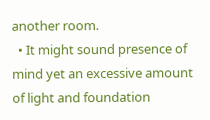another room.
  • It might sound presence of mind yet an excessive amount of light and foundation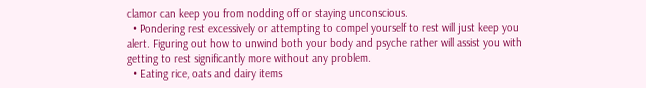clamor can keep you from nodding off or staying unconscious.
  • Pondering rest excessively or attempting to compel yourself to rest will just keep you alert. Figuring out how to unwind both your body and psyche rather will assist you with getting to rest significantly more without any problem.
  • Eating rice, oats and dairy items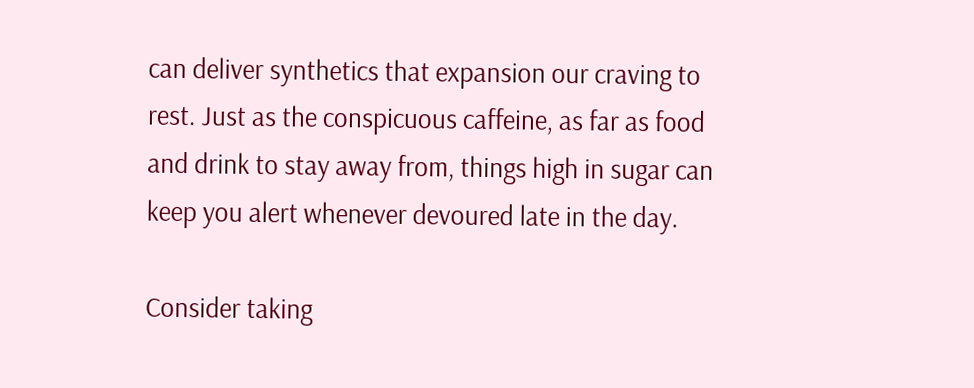can deliver synthetics that expansion our craving to rest. Just as the conspicuous caffeine, as far as food and drink to stay away from, things high in sugar can keep you alert whenever devoured late in the day.

Consider taking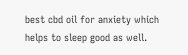best cbd oil for anxiety which helps to sleep good as well.